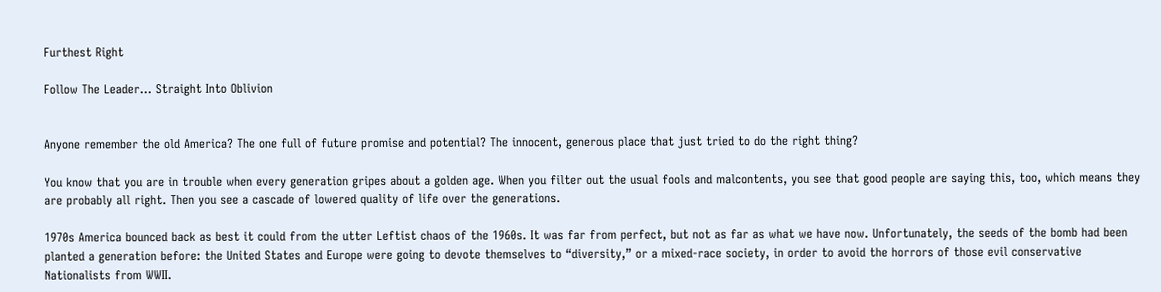Furthest Right

Follow The Leader… Straight Into Oblivion


Anyone remember the old America? The one full of future promise and potential? The innocent, generous place that just tried to do the right thing?

You know that you are in trouble when every generation gripes about a golden age. When you filter out the usual fools and malcontents, you see that good people are saying this, too, which means they are probably all right. Then you see a cascade of lowered quality of life over the generations.

1970s America bounced back as best it could from the utter Leftist chaos of the 1960s. It was far from perfect, but not as far as what we have now. Unfortunately, the seeds of the bomb had been planted a generation before: the United States and Europe were going to devote themselves to “diversity,” or a mixed-race society, in order to avoid the horrors of those evil conservative Nationalists from WWII.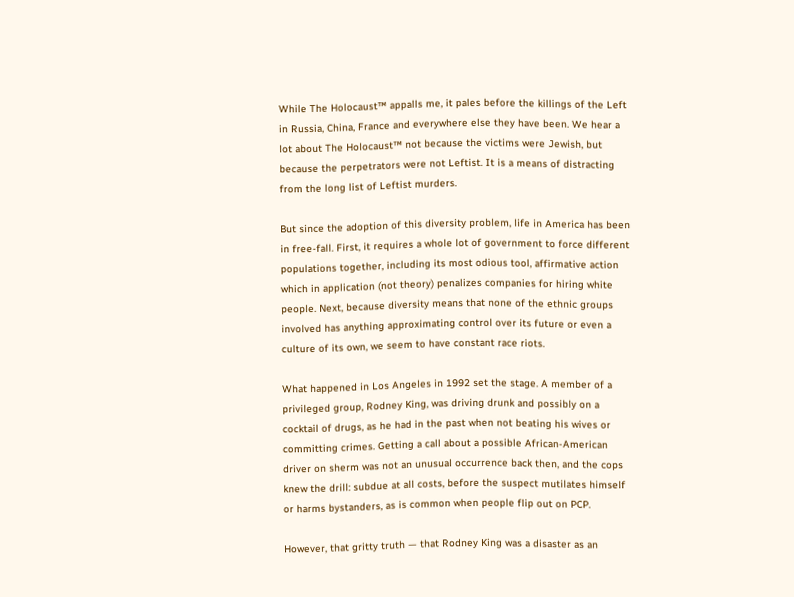While The Holocaust™ appalls me, it pales before the killings of the Left in Russia, China, France and everywhere else they have been. We hear a lot about The Holocaust™ not because the victims were Jewish, but because the perpetrators were not Leftist. It is a means of distracting from the long list of Leftist murders.

But since the adoption of this diversity problem, life in America has been in free-fall. First, it requires a whole lot of government to force different populations together, including its most odious tool, affirmative action which in application (not theory) penalizes companies for hiring white people. Next, because diversity means that none of the ethnic groups involved has anything approximating control over its future or even a culture of its own, we seem to have constant race riots.

What happened in Los Angeles in 1992 set the stage. A member of a privileged group, Rodney King, was driving drunk and possibly on a cocktail of drugs, as he had in the past when not beating his wives or committing crimes. Getting a call about a possible African-American driver on sherm was not an unusual occurrence back then, and the cops knew the drill: subdue at all costs, before the suspect mutilates himself or harms bystanders, as is common when people flip out on PCP.

However, that gritty truth — that Rodney King was a disaster as an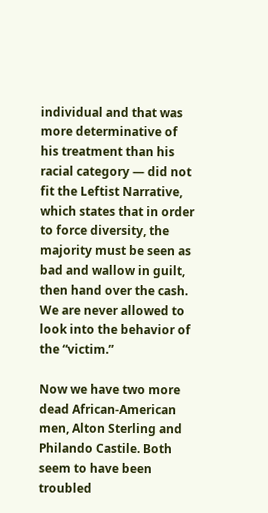individual and that was more determinative of his treatment than his racial category — did not fit the Leftist Narrative, which states that in order to force diversity, the majority must be seen as bad and wallow in guilt, then hand over the cash. We are never allowed to look into the behavior of the “victim.”

Now we have two more dead African-American men, Alton Sterling and Philando Castile. Both seem to have been troubled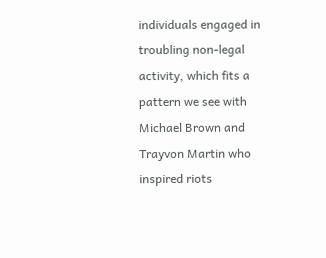individuals engaged in troubling non-legal activity, which fits a pattern we see with Michael Brown and Trayvon Martin who inspired riots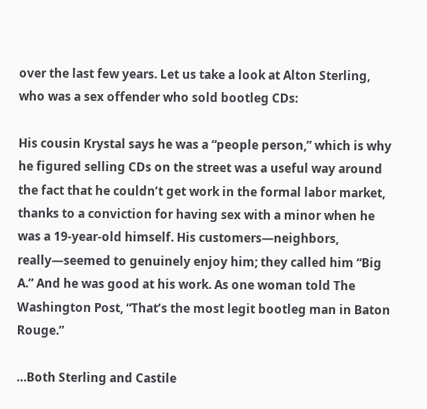over the last few years. Let us take a look at Alton Sterling, who was a sex offender who sold bootleg CDs:

His cousin Krystal says he was a “people person,” which is why he figured selling CDs on the street was a useful way around the fact that he couldn’t get work in the formal labor market, thanks to a conviction for having sex with a minor when he was a 19-year-old himself. His customers—neighbors, really—seemed to genuinely enjoy him; they called him “Big A.” And he was good at his work. As one woman told The Washington Post, “That’s the most legit bootleg man in Baton Rouge.”

…Both Sterling and Castile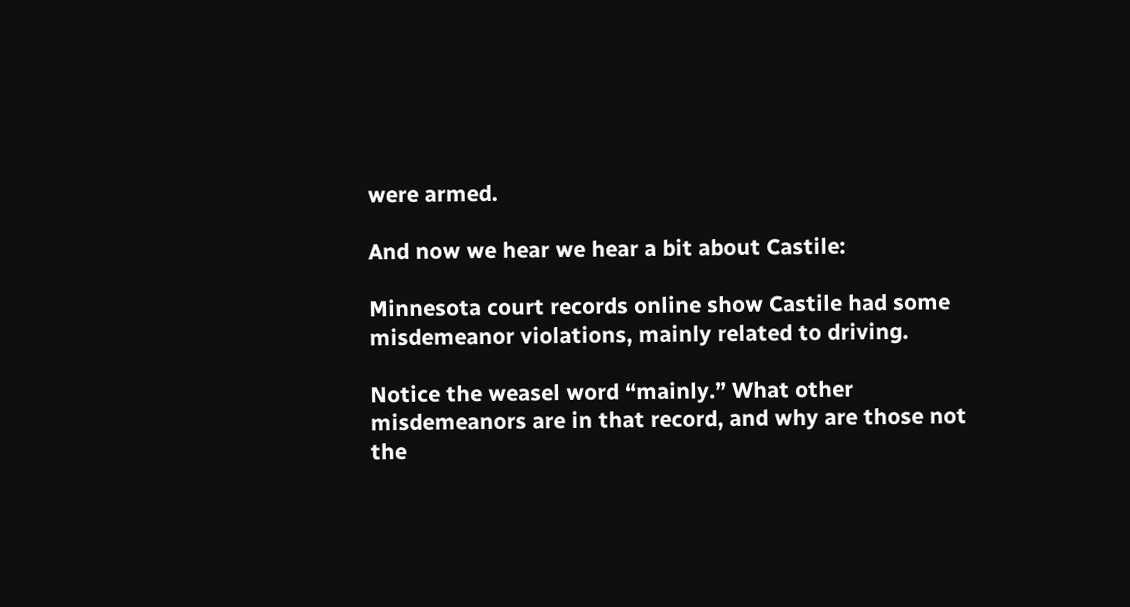were armed.

And now we hear we hear a bit about Castile:

Minnesota court records online show Castile had some misdemeanor violations, mainly related to driving.

Notice the weasel word “mainly.” What other misdemeanors are in that record, and why are those not the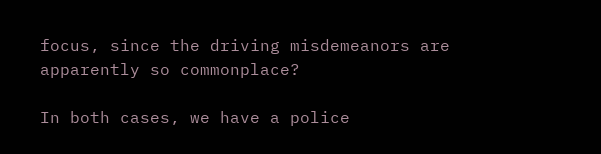focus, since the driving misdemeanors are apparently so commonplace?

In both cases, we have a police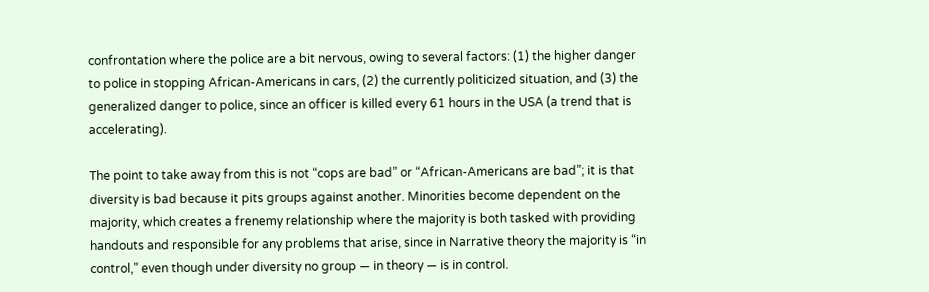confrontation where the police are a bit nervous, owing to several factors: (1) the higher danger to police in stopping African-Americans in cars, (2) the currently politicized situation, and (3) the generalized danger to police, since an officer is killed every 61 hours in the USA (a trend that is accelerating).

The point to take away from this is not “cops are bad” or “African-Americans are bad”; it is that diversity is bad because it pits groups against another. Minorities become dependent on the majority, which creates a frenemy relationship where the majority is both tasked with providing handouts and responsible for any problems that arise, since in Narrative theory the majority is “in control,” even though under diversity no group — in theory — is in control.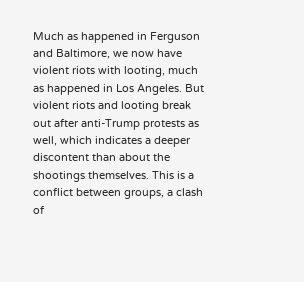Much as happened in Ferguson and Baltimore, we now have violent riots with looting, much as happened in Los Angeles. But violent riots and looting break out after anti-Trump protests as well, which indicates a deeper discontent than about the shootings themselves. This is a conflict between groups, a clash of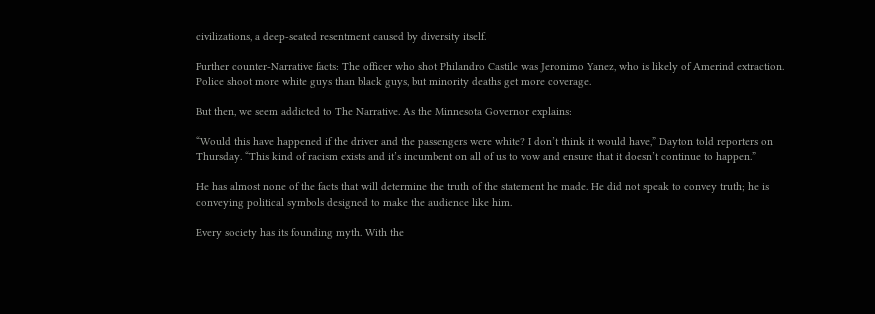civilizations, a deep-seated resentment caused by diversity itself.

Further counter-Narrative facts: The officer who shot Philandro Castile was Jeronimo Yanez, who is likely of Amerind extraction. Police shoot more white guys than black guys, but minority deaths get more coverage.

But then, we seem addicted to The Narrative. As the Minnesota Governor explains:

“Would this have happened if the driver and the passengers were white? I don’t think it would have,” Dayton told reporters on Thursday. “This kind of racism exists and it’s incumbent on all of us to vow and ensure that it doesn’t continue to happen.”

He has almost none of the facts that will determine the truth of the statement he made. He did not speak to convey truth; he is conveying political symbols designed to make the audience like him.

Every society has its founding myth. With the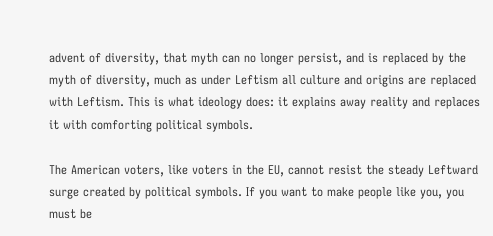advent of diversity, that myth can no longer persist, and is replaced by the myth of diversity, much as under Leftism all culture and origins are replaced with Leftism. This is what ideology does: it explains away reality and replaces it with comforting political symbols.

The American voters, like voters in the EU, cannot resist the steady Leftward surge created by political symbols. If you want to make people like you, you must be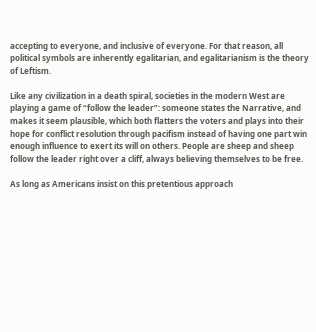accepting to everyone, and inclusive of everyone. For that reason, all political symbols are inherently egalitarian, and egalitarianism is the theory of Leftism.

Like any civilization in a death spiral, societies in the modern West are playing a game of “follow the leader”: someone states the Narrative, and makes it seem plausible, which both flatters the voters and plays into their hope for conflict resolution through pacifism instead of having one part win enough influence to exert its will on others. People are sheep and sheep follow the leader right over a cliff, always believing themselves to be free.

As long as Americans insist on this pretentious approach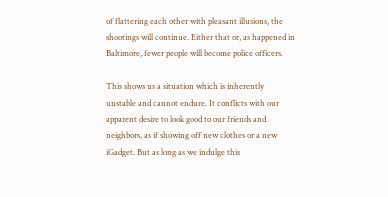of flattering each other with pleasant illusions, the shootings will continue. Either that or, as happened in Baltimore, fewer people will become police officers.

This shows us a situation which is inherently unstable and cannot endure. It conflicts with our apparent desire to look good to our friends and neighbors, as if showing off new clothes or a new iGadget. But as long as we indulge this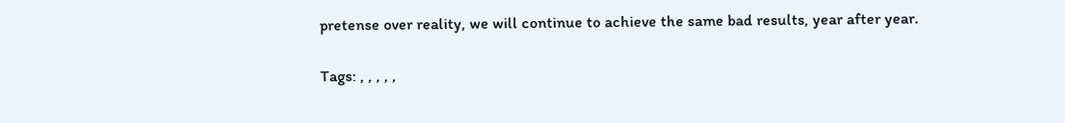pretense over reality, we will continue to achieve the same bad results, year after year.

Tags: , , , , ,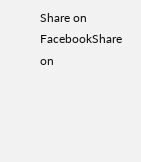Share on FacebookShare on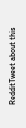RedditTweet about this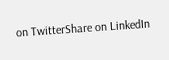on TwitterShare on LinkedIn